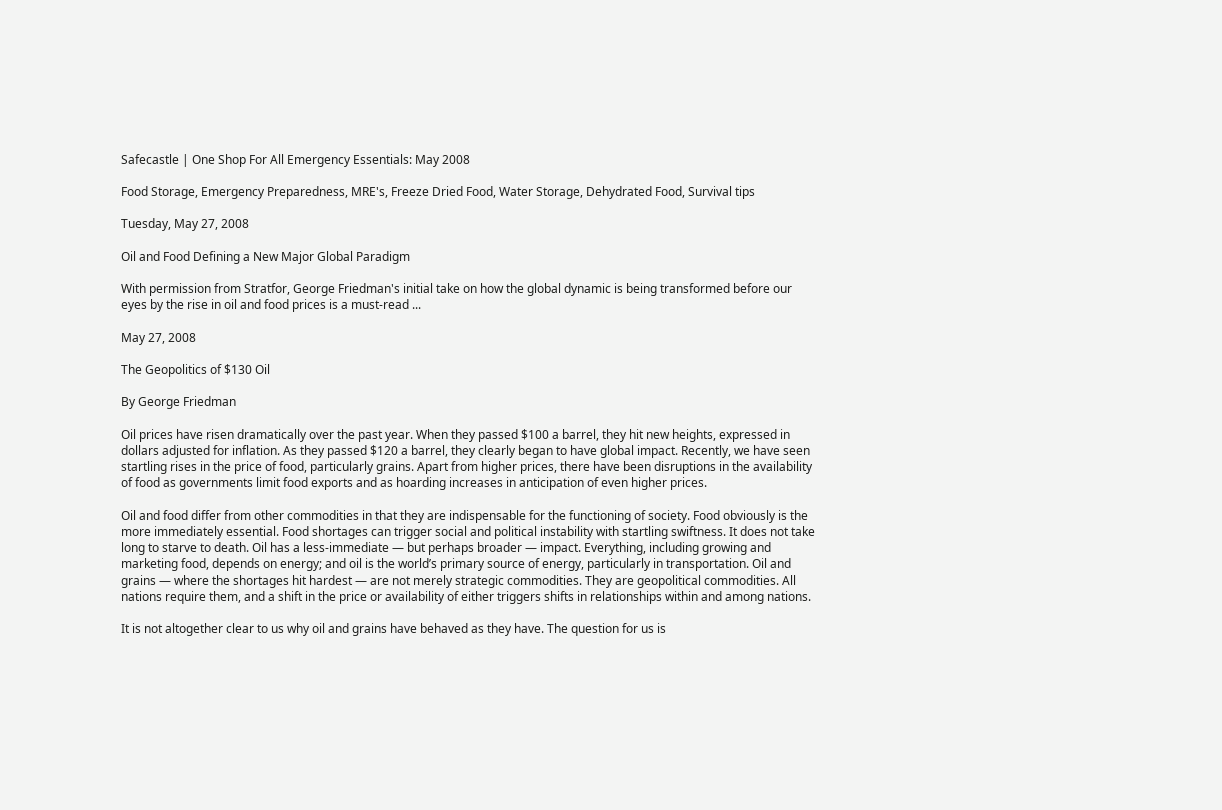Safecastle | One Shop For All Emergency Essentials: May 2008

Food Storage, Emergency Preparedness, MRE's, Freeze Dried Food, Water Storage, Dehydrated Food, Survival tips

Tuesday, May 27, 2008

Oil and Food Defining a New Major Global Paradigm

With permission from Stratfor, George Friedman's initial take on how the global dynamic is being transformed before our eyes by the rise in oil and food prices is a must-read ...

May 27, 2008

The Geopolitics of $130 Oil

By George Friedman

Oil prices have risen dramatically over the past year. When they passed $100 a barrel, they hit new heights, expressed in dollars adjusted for inflation. As they passed $120 a barrel, they clearly began to have global impact. Recently, we have seen startling rises in the price of food, particularly grains. Apart from higher prices, there have been disruptions in the availability of food as governments limit food exports and as hoarding increases in anticipation of even higher prices.

Oil and food differ from other commodities in that they are indispensable for the functioning of society. Food obviously is the more immediately essential. Food shortages can trigger social and political instability with startling swiftness. It does not take long to starve to death. Oil has a less-immediate — but perhaps broader — impact. Everything, including growing and marketing food, depends on energy; and oil is the world’s primary source of energy, particularly in transportation. Oil and grains — where the shortages hit hardest — are not merely strategic commodities. They are geopolitical commodities. All nations require them, and a shift in the price or availability of either triggers shifts in relationships within and among nations.

It is not altogether clear to us why oil and grains have behaved as they have. The question for us is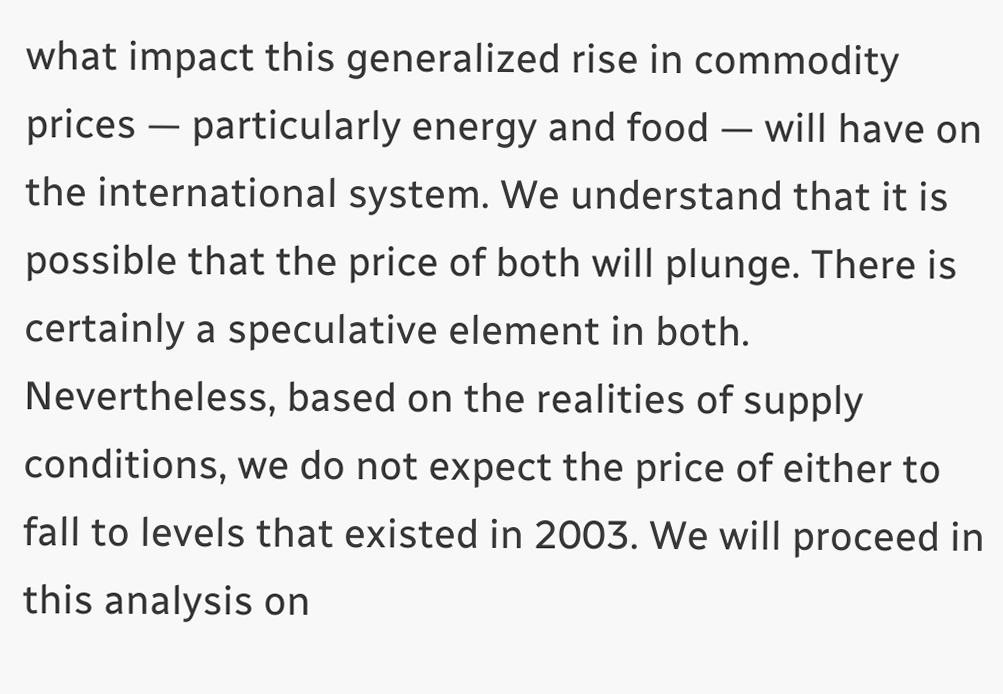what impact this generalized rise in commodity prices — particularly energy and food — will have on the international system. We understand that it is possible that the price of both will plunge. There is certainly a speculative element in both. Nevertheless, based on the realities of supply conditions, we do not expect the price of either to fall to levels that existed in 2003. We will proceed in this analysis on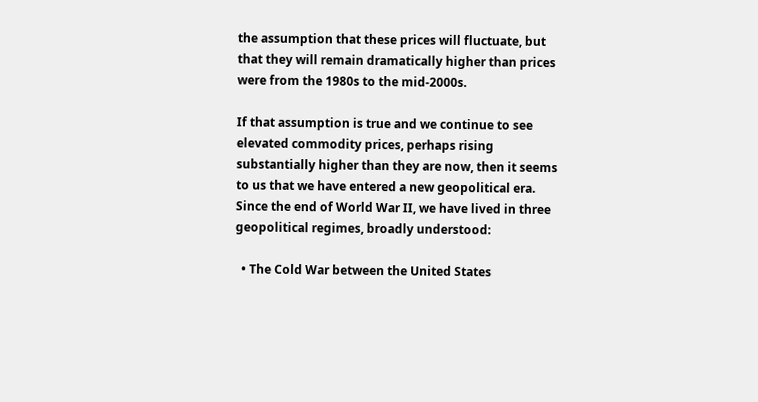the assumption that these prices will fluctuate, but that they will remain dramatically higher than prices were from the 1980s to the mid-2000s.

If that assumption is true and we continue to see elevated commodity prices, perhaps rising substantially higher than they are now, then it seems to us that we have entered a new geopolitical era. Since the end of World War II, we have lived in three geopolitical regimes, broadly understood:

  • The Cold War between the United States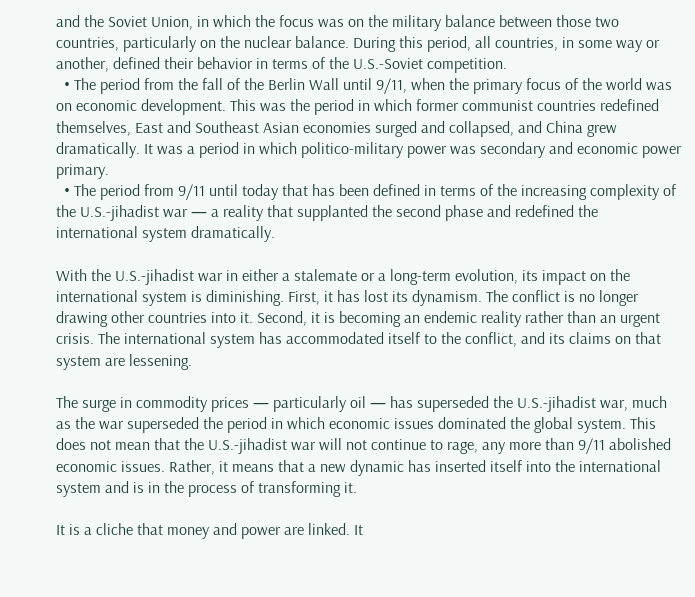and the Soviet Union, in which the focus was on the military balance between those two countries, particularly on the nuclear balance. During this period, all countries, in some way or another, defined their behavior in terms of the U.S.-Soviet competition.
  • The period from the fall of the Berlin Wall until 9/11, when the primary focus of the world was on economic development. This was the period in which former communist countries redefined themselves, East and Southeast Asian economies surged and collapsed, and China grew dramatically. It was a period in which politico-military power was secondary and economic power primary.
  • The period from 9/11 until today that has been defined in terms of the increasing complexity of the U.S.-jihadist war — a reality that supplanted the second phase and redefined the international system dramatically.

With the U.S.-jihadist war in either a stalemate or a long-term evolution, its impact on the international system is diminishing. First, it has lost its dynamism. The conflict is no longer drawing other countries into it. Second, it is becoming an endemic reality rather than an urgent crisis. The international system has accommodated itself to the conflict, and its claims on that system are lessening.

The surge in commodity prices — particularly oil — has superseded the U.S.-jihadist war, much as the war superseded the period in which economic issues dominated the global system. This does not mean that the U.S.-jihadist war will not continue to rage, any more than 9/11 abolished economic issues. Rather, it means that a new dynamic has inserted itself into the international system and is in the process of transforming it.

It is a cliche that money and power are linked. It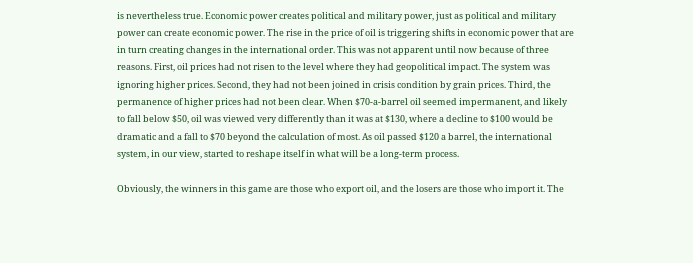is nevertheless true. Economic power creates political and military power, just as political and military power can create economic power. The rise in the price of oil is triggering shifts in economic power that are in turn creating changes in the international order. This was not apparent until now because of three reasons. First, oil prices had not risen to the level where they had geopolitical impact. The system was ignoring higher prices. Second, they had not been joined in crisis condition by grain prices. Third, the permanence of higher prices had not been clear. When $70-a-barrel oil seemed impermanent, and likely to fall below $50, oil was viewed very differently than it was at $130, where a decline to $100 would be dramatic and a fall to $70 beyond the calculation of most. As oil passed $120 a barrel, the international system, in our view, started to reshape itself in what will be a long-term process.

Obviously, the winners in this game are those who export oil, and the losers are those who import it. The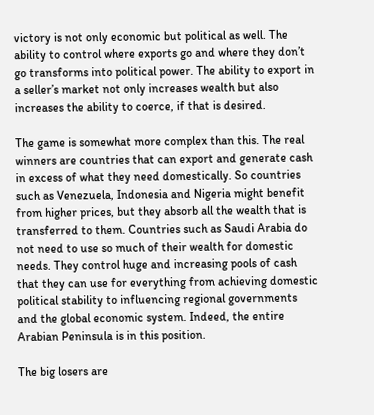victory is not only economic but political as well. The ability to control where exports go and where they don’t go transforms into political power. The ability to export in a seller’s market not only increases wealth but also increases the ability to coerce, if that is desired.

The game is somewhat more complex than this. The real winners are countries that can export and generate cash in excess of what they need domestically. So countries such as Venezuela, Indonesia and Nigeria might benefit from higher prices, but they absorb all the wealth that is transferred to them. Countries such as Saudi Arabia do not need to use so much of their wealth for domestic needs. They control huge and increasing pools of cash that they can use for everything from achieving domestic political stability to influencing regional governments and the global economic system. Indeed, the entire Arabian Peninsula is in this position.

The big losers are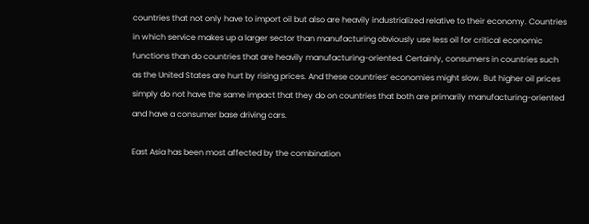countries that not only have to import oil but also are heavily industrialized relative to their economy. Countries in which service makes up a larger sector than manufacturing obviously use less oil for critical economic functions than do countries that are heavily manufacturing-oriented. Certainly, consumers in countries such as the United States are hurt by rising prices. And these countries’ economies might slow. But higher oil prices simply do not have the same impact that they do on countries that both are primarily manufacturing-oriented and have a consumer base driving cars.

East Asia has been most affected by the combination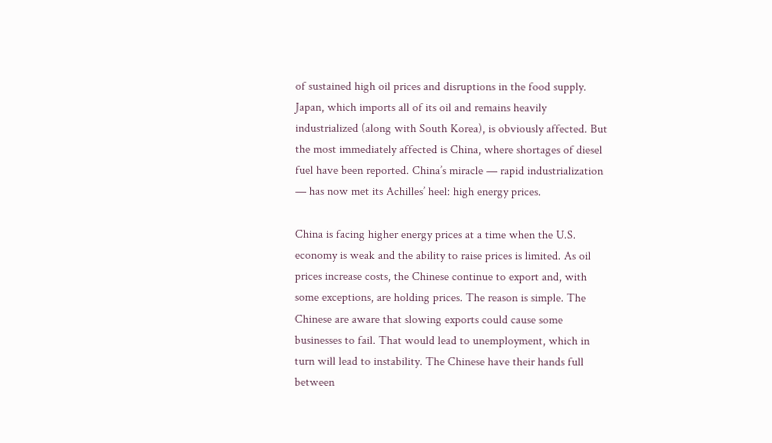of sustained high oil prices and disruptions in the food supply. Japan, which imports all of its oil and remains heavily industrialized (along with South Korea), is obviously affected. But the most immediately affected is China, where shortages of diesel fuel have been reported. China’s miracle — rapid industrialization — has now met its Achilles’ heel: high energy prices.

China is facing higher energy prices at a time when the U.S. economy is weak and the ability to raise prices is limited. As oil prices increase costs, the Chinese continue to export and, with some exceptions, are holding prices. The reason is simple. The Chinese are aware that slowing exports could cause some businesses to fail. That would lead to unemployment, which in turn will lead to instability. The Chinese have their hands full between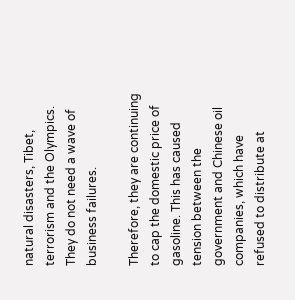natural disasters, Tibet, terrorism and the Olympics. They do not need a wave of business failures.

Therefore, they are continuing to cap the domestic price of gasoline. This has caused tension between the government and Chinese oil companies, which have refused to distribute at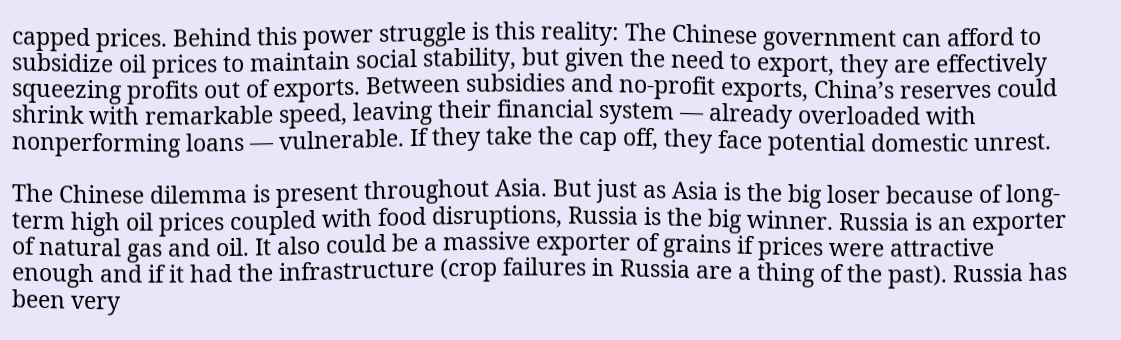capped prices. Behind this power struggle is this reality: The Chinese government can afford to subsidize oil prices to maintain social stability, but given the need to export, they are effectively squeezing profits out of exports. Between subsidies and no-profit exports, China’s reserves could shrink with remarkable speed, leaving their financial system — already overloaded with nonperforming loans — vulnerable. If they take the cap off, they face potential domestic unrest.

The Chinese dilemma is present throughout Asia. But just as Asia is the big loser because of long-term high oil prices coupled with food disruptions, Russia is the big winner. Russia is an exporter of natural gas and oil. It also could be a massive exporter of grains if prices were attractive enough and if it had the infrastructure (crop failures in Russia are a thing of the past). Russia has been very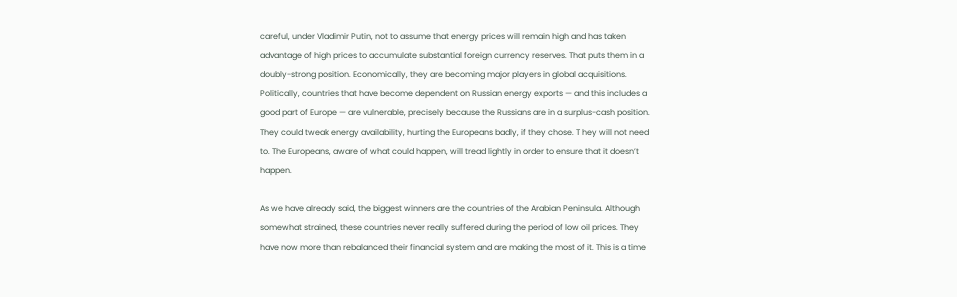careful, under Vladimir Putin, not to assume that energy prices will remain high and has taken advantage of high prices to accumulate substantial foreign currency reserves. That puts them in a doubly-strong position. Economically, they are becoming major players in global acquisitions. Politically, countries that have become dependent on Russian energy exports — and this includes a good part of Europe — are vulnerable, precisely because the Russians are in a surplus-cash position. They could tweak energy availability, hurting the Europeans badly, if they chose. T hey will not need to. The Europeans, aware of what could happen, will tread lightly in order to ensure that it doesn’t happen.

As we have already said, the biggest winners are the countries of the Arabian Peninsula. Although somewhat strained, these countries never really suffered during the period of low oil prices. They have now more than rebalanced their financial system and are making the most of it. This is a time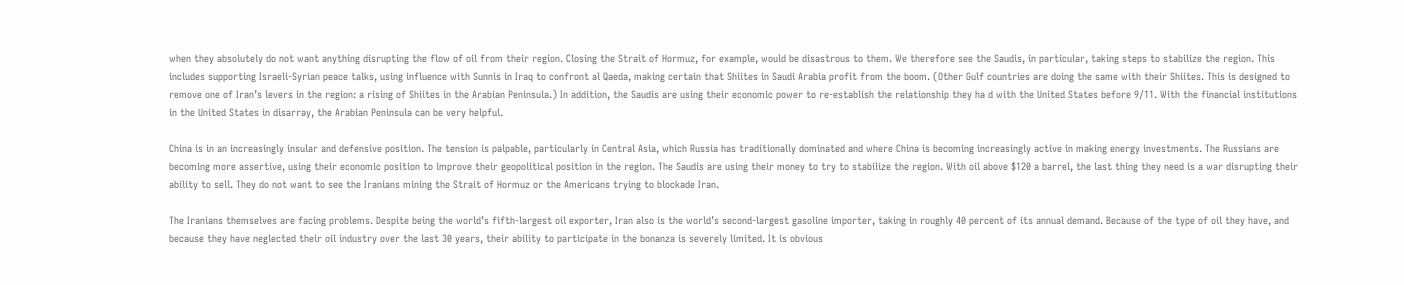when they absolutely do not want anything disrupting the flow of oil from their region. Closing the Strait of Hormuz, for example, would be disastrous to them. We therefore see the Saudis, in particular, taking steps to stabilize the region. This includes supporting Israeli-Syrian peace talks, using influence with Sunnis in Iraq to confront al Qaeda, making certain that Shiites in Saudi Arabia profit from the boom. (Other Gulf countries are doing the same with their Shiites. This is designed to remove one of Iran’s levers in the region: a rising of Shiites in the Arabian Peninsula.) In addition, the Saudis are using their economic power to re-establish the relationship they ha d with the United States before 9/11. With the financial institutions in the United States in disarray, the Arabian Peninsula can be very helpful.

China is in an increasingly insular and defensive position. The tension is palpable, particularly in Central Asia, which Russia has traditionally dominated and where China is becoming increasingly active in making energy investments. The Russians are becoming more assertive, using their economic position to improve their geopolitical position in the region. The Saudis are using their money to try to stabilize the region. With oil above $120 a barrel, the last thing they need is a war disrupting their ability to sell. They do not want to see the Iranians mining the Strait of Hormuz or the Americans trying to blockade Iran.

The Iranians themselves are facing problems. Despite being the world’s fifth-largest oil exporter, Iran also is the world’s second-largest gasoline importer, taking in roughly 40 percent of its annual demand. Because of the type of oil they have, and because they have neglected their oil industry over the last 30 years, their ability to participate in the bonanza is severely limited. It is obvious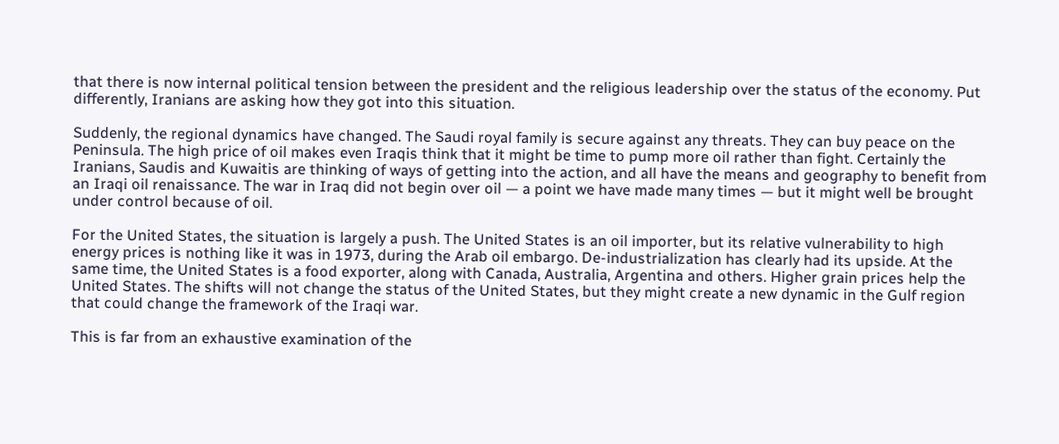that there is now internal political tension between the president and the religious leadership over the status of the economy. Put differently, Iranians are asking how they got into this situation.

Suddenly, the regional dynamics have changed. The Saudi royal family is secure against any threats. They can buy peace on the Peninsula. The high price of oil makes even Iraqis think that it might be time to pump more oil rather than fight. Certainly the Iranians, Saudis and Kuwaitis are thinking of ways of getting into the action, and all have the means and geography to benefit from an Iraqi oil renaissance. The war in Iraq did not begin over oil — a point we have made many times — but it might well be brought under control because of oil.

For the United States, the situation is largely a push. The United States is an oil importer, but its relative vulnerability to high energy prices is nothing like it was in 1973, during the Arab oil embargo. De-industrialization has clearly had its upside. At the same time, the United States is a food exporter, along with Canada, Australia, Argentina and others. Higher grain prices help the United States. The shifts will not change the status of the United States, but they might create a new dynamic in the Gulf region that could change the framework of the Iraqi war.

This is far from an exhaustive examination of the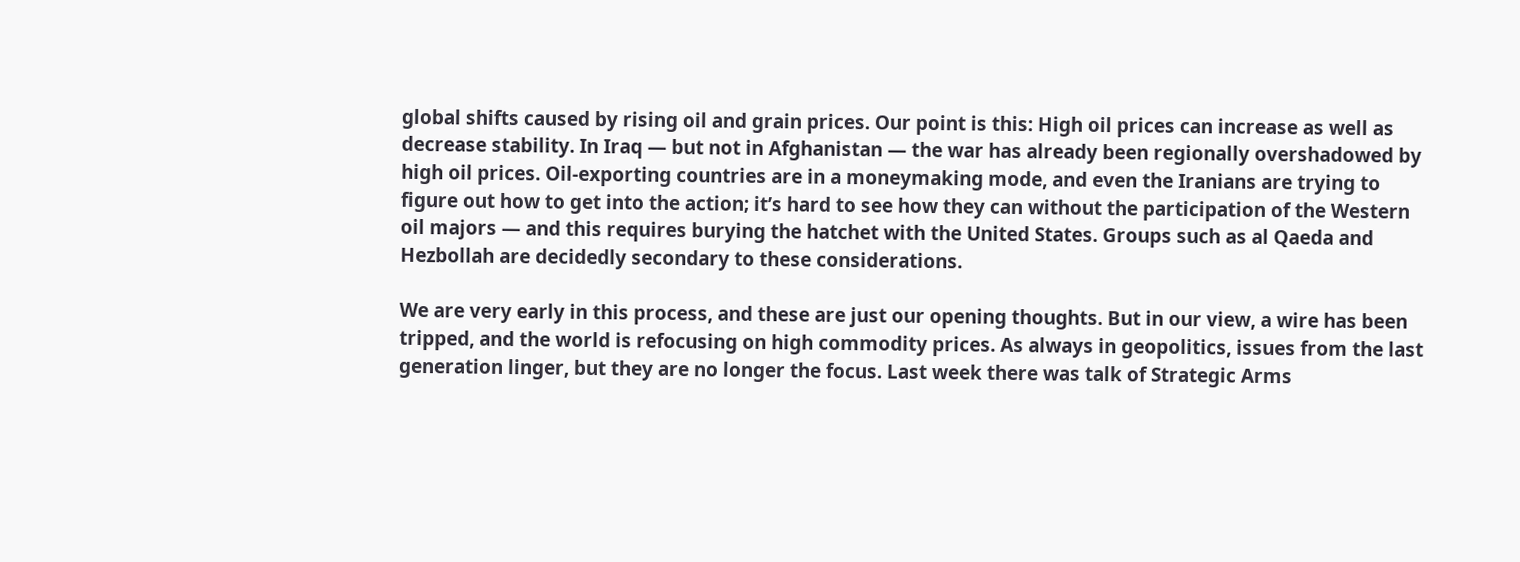global shifts caused by rising oil and grain prices. Our point is this: High oil prices can increase as well as decrease stability. In Iraq — but not in Afghanistan — the war has already been regionally overshadowed by high oil prices. Oil-exporting countries are in a moneymaking mode, and even the Iranians are trying to figure out how to get into the action; it’s hard to see how they can without the participation of the Western oil majors — and this requires burying the hatchet with the United States. Groups such as al Qaeda and Hezbollah are decidedly secondary to these considerations.

We are very early in this process, and these are just our opening thoughts. But in our view, a wire has been tripped, and the world is refocusing on high commodity prices. As always in geopolitics, issues from the last generation linger, but they are no longer the focus. Last week there was talk of Strategic Arms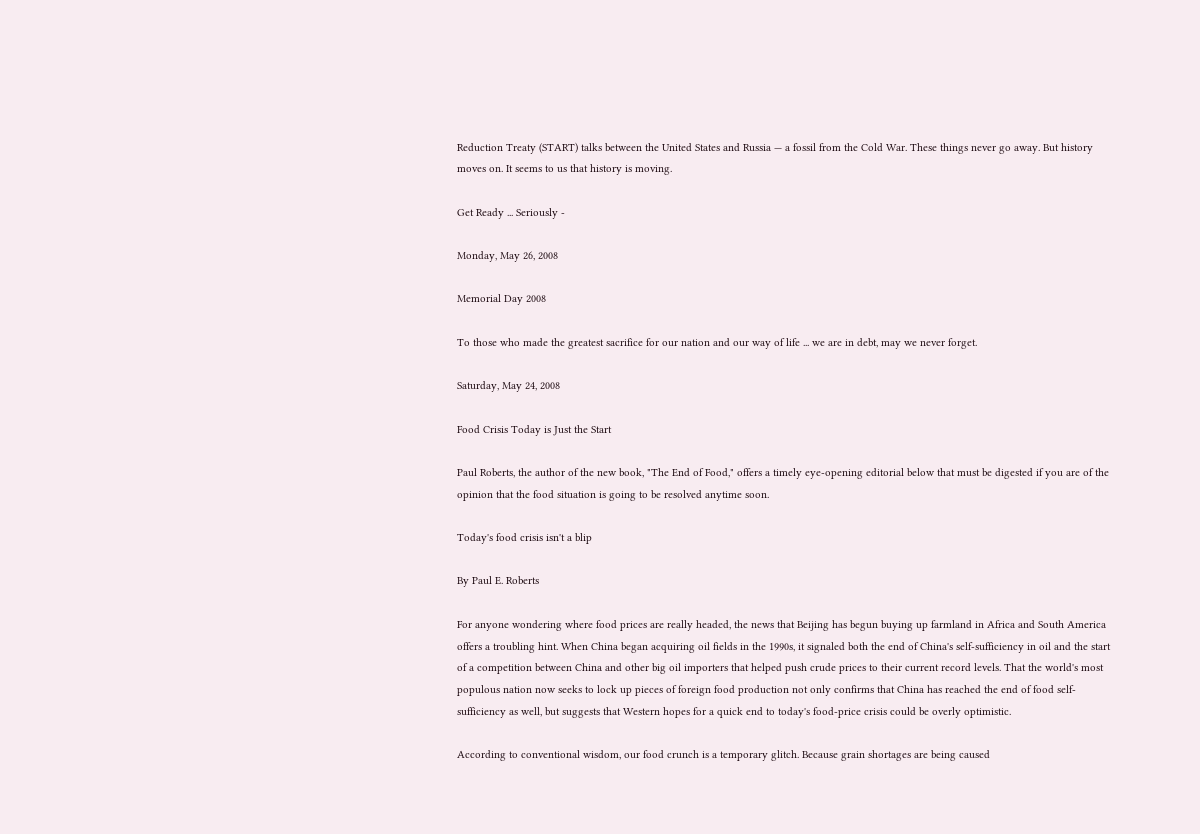Reduction Treaty (START) talks between the United States and Russia — a fossil from the Cold War. These things never go away. But history moves on. It seems to us that history is moving.

Get Ready ... Seriously -

Monday, May 26, 2008

Memorial Day 2008

To those who made the greatest sacrifice for our nation and our way of life ... we are in debt, may we never forget.

Saturday, May 24, 2008

Food Crisis Today is Just the Start

Paul Roberts, the author of the new book, "The End of Food," offers a timely eye-opening editorial below that must be digested if you are of the opinion that the food situation is going to be resolved anytime soon.

Today's food crisis isn't a blip

By Paul E. Roberts

For anyone wondering where food prices are really headed, the news that Beijing has begun buying up farmland in Africa and South America offers a troubling hint. When China began acquiring oil fields in the 1990s, it signaled both the end of China's self-sufficiency in oil and the start of a competition between China and other big oil importers that helped push crude prices to their current record levels. That the world's most populous nation now seeks to lock up pieces of foreign food production not only confirms that China has reached the end of food self-sufficiency as well, but suggests that Western hopes for a quick end to today's food-price crisis could be overly optimistic.

According to conventional wisdom, our food crunch is a temporary glitch. Because grain shortages are being caused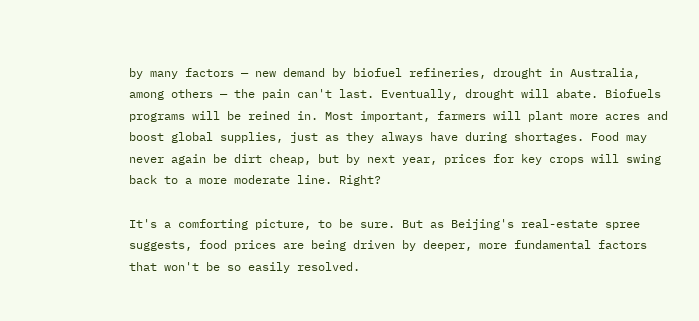by many factors — new demand by biofuel refineries, drought in Australia, among others — the pain can't last. Eventually, drought will abate. Biofuels programs will be reined in. Most important, farmers will plant more acres and boost global supplies, just as they always have during shortages. Food may never again be dirt cheap, but by next year, prices for key crops will swing back to a more moderate line. Right?

It's a comforting picture, to be sure. But as Beijing's real-estate spree suggests, food prices are being driven by deeper, more fundamental factors that won't be so easily resolved.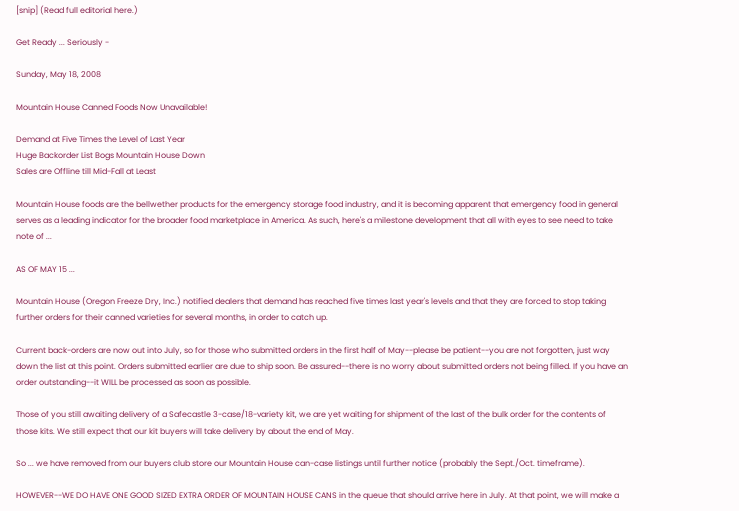[snip] (Read full editorial here.)

Get Ready ... Seriously -

Sunday, May 18, 2008

Mountain House Canned Foods Now Unavailable!

Demand at Five Times the Level of Last Year
Huge Backorder List Bogs Mountain House Down
Sales are Offline till Mid-Fall at Least

Mountain House foods are the bellwether products for the emergency storage food industry, and it is becoming apparent that emergency food in general serves as a leading indicator for the broader food marketplace in America. As such, here's a milestone development that all with eyes to see need to take note of ...

AS OF MAY 15 ...

Mountain House (Oregon Freeze Dry, Inc.) notified dealers that demand has reached five times last year's levels and that they are forced to stop taking further orders for their canned varieties for several months, in order to catch up.

Current back-orders are now out into July, so for those who submitted orders in the first half of May--please be patient--you are not forgotten, just way down the list at this point. Orders submitted earlier are due to ship soon. Be assured--there is no worry about submitted orders not being filled. If you have an order outstanding--it WILL be processed as soon as possible.

Those of you still awaiting delivery of a Safecastle 3-case/18-variety kit, we are yet waiting for shipment of the last of the bulk order for the contents of those kits. We still expect that our kit buyers will take delivery by about the end of May.

So ... we have removed from our buyers club store our Mountain House can-case listings until further notice (probably the Sept./Oct. timeframe).

HOWEVER--WE DO HAVE ONE GOOD SIZED EXTRA ORDER OF MOUNTAIN HOUSE CANS in the queue that should arrive here in July. At that point, we will make a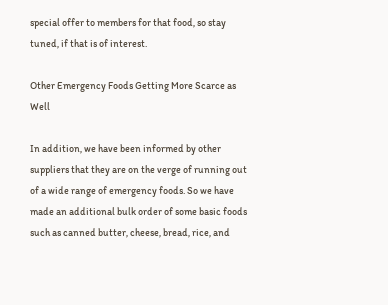special offer to members for that food, so stay tuned, if that is of interest.

Other Emergency Foods Getting More Scarce as Well

In addition, we have been informed by other suppliers that they are on the verge of running out of a wide range of emergency foods. So we have made an additional bulk order of some basic foods such as canned butter, cheese, bread, rice, and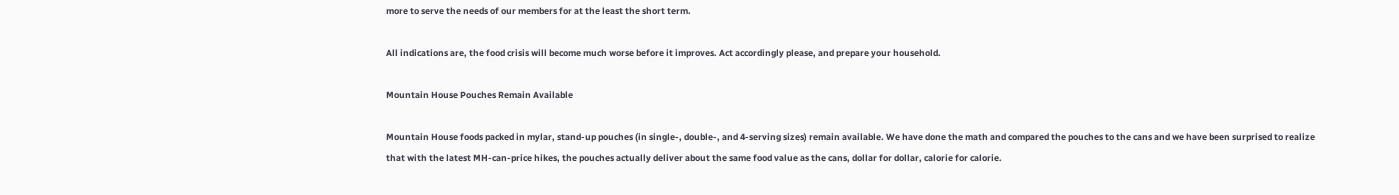more to serve the needs of our members for at the least the short term.

All indications are, the food crisis will become much worse before it improves. Act accordingly please, and prepare your household.

Mountain House Pouches Remain Available

Mountain House foods packed in mylar, stand-up pouches (in single-, double-, and 4-serving sizes) remain available. We have done the math and compared the pouches to the cans and we have been surprised to realize that with the latest MH-can-price hikes, the pouches actually deliver about the same food value as the cans, dollar for dollar, calorie for calorie.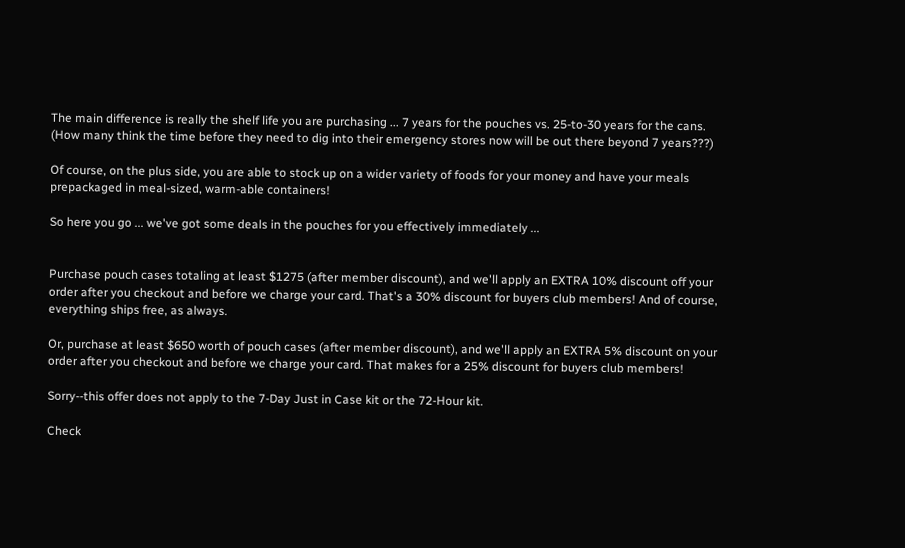The main difference is really the shelf life you are purchasing ... 7 years for the pouches vs. 25-to-30 years for the cans. (How many think the time before they need to dig into their emergency stores now will be out there beyond 7 years???)

Of course, on the plus side, you are able to stock up on a wider variety of foods for your money and have your meals prepackaged in meal-sized, warm-able containers!

So here you go ... we've got some deals in the pouches for you effectively immediately ...


Purchase pouch cases totaling at least $1275 (after member discount), and we'll apply an EXTRA 10% discount off your order after you checkout and before we charge your card. That's a 30% discount for buyers club members! And of course, everything ships free, as always.

Or, purchase at least $650 worth of pouch cases (after member discount), and we'll apply an EXTRA 5% discount on your order after you checkout and before we charge your card. That makes for a 25% discount for buyers club members!

Sorry--this offer does not apply to the 7-Day Just in Case kit or the 72-Hour kit.

Check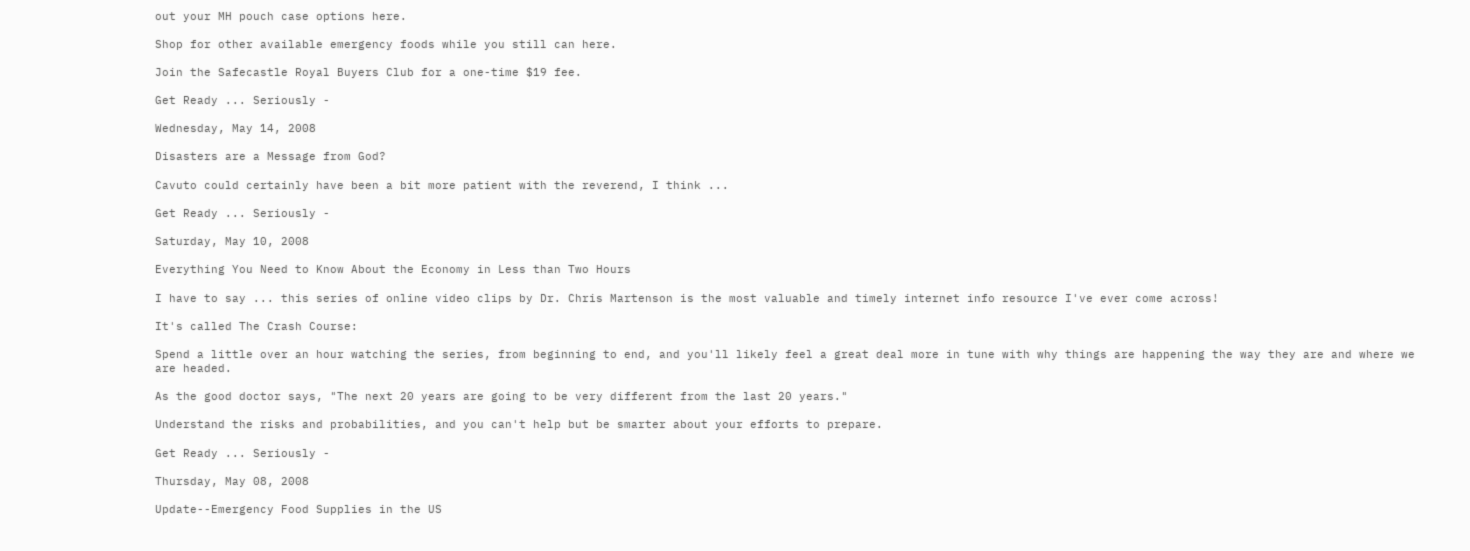out your MH pouch case options here.

Shop for other available emergency foods while you still can here.

Join the Safecastle Royal Buyers Club for a one-time $19 fee.

Get Ready ... Seriously -

Wednesday, May 14, 2008

Disasters are a Message from God?

Cavuto could certainly have been a bit more patient with the reverend, I think ...

Get Ready ... Seriously -

Saturday, May 10, 2008

Everything You Need to Know About the Economy in Less than Two Hours

I have to say ... this series of online video clips by Dr. Chris Martenson is the most valuable and timely internet info resource I've ever come across!

It's called The Crash Course:

Spend a little over an hour watching the series, from beginning to end, and you'll likely feel a great deal more in tune with why things are happening the way they are and where we are headed.

As the good doctor says, "The next 20 years are going to be very different from the last 20 years."

Understand the risks and probabilities, and you can't help but be smarter about your efforts to prepare.

Get Ready ... Seriously -

Thursday, May 08, 2008

Update--Emergency Food Supplies in the US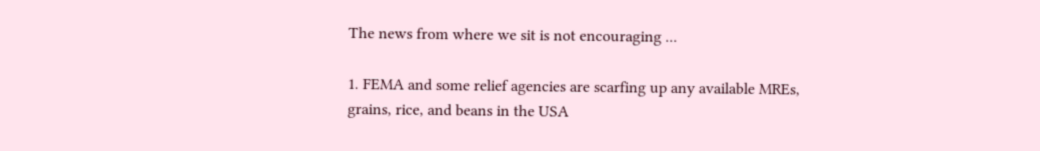The news from where we sit is not encouraging ...

1. FEMA and some relief agencies are scarfing up any available MREs, grains, rice, and beans in the USA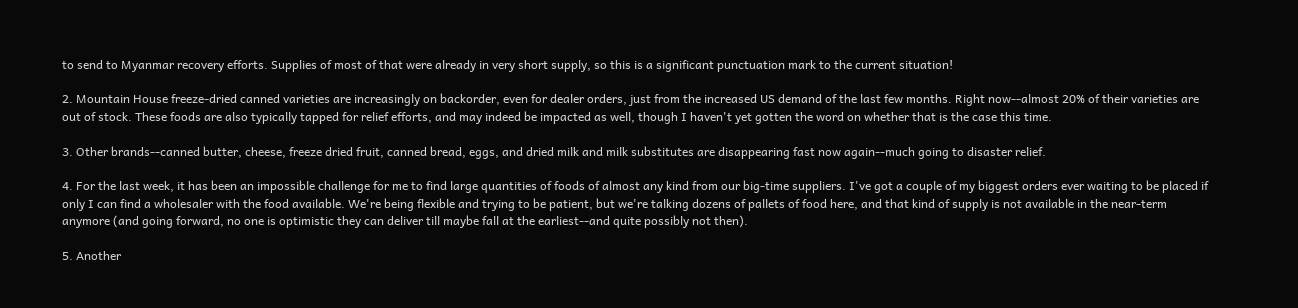to send to Myanmar recovery efforts. Supplies of most of that were already in very short supply, so this is a significant punctuation mark to the current situation!

2. Mountain House freeze-dried canned varieties are increasingly on backorder, even for dealer orders, just from the increased US demand of the last few months. Right now--almost 20% of their varieties are out of stock. These foods are also typically tapped for relief efforts, and may indeed be impacted as well, though I haven't yet gotten the word on whether that is the case this time.

3. Other brands--canned butter, cheese, freeze dried fruit, canned bread, eggs, and dried milk and milk substitutes are disappearing fast now again--much going to disaster relief.

4. For the last week, it has been an impossible challenge for me to find large quantities of foods of almost any kind from our big-time suppliers. I've got a couple of my biggest orders ever waiting to be placed if only I can find a wholesaler with the food available. We're being flexible and trying to be patient, but we're talking dozens of pallets of food here, and that kind of supply is not available in the near-term anymore (and going forward, no one is optimistic they can deliver till maybe fall at the earliest--and quite possibly not then).

5. Another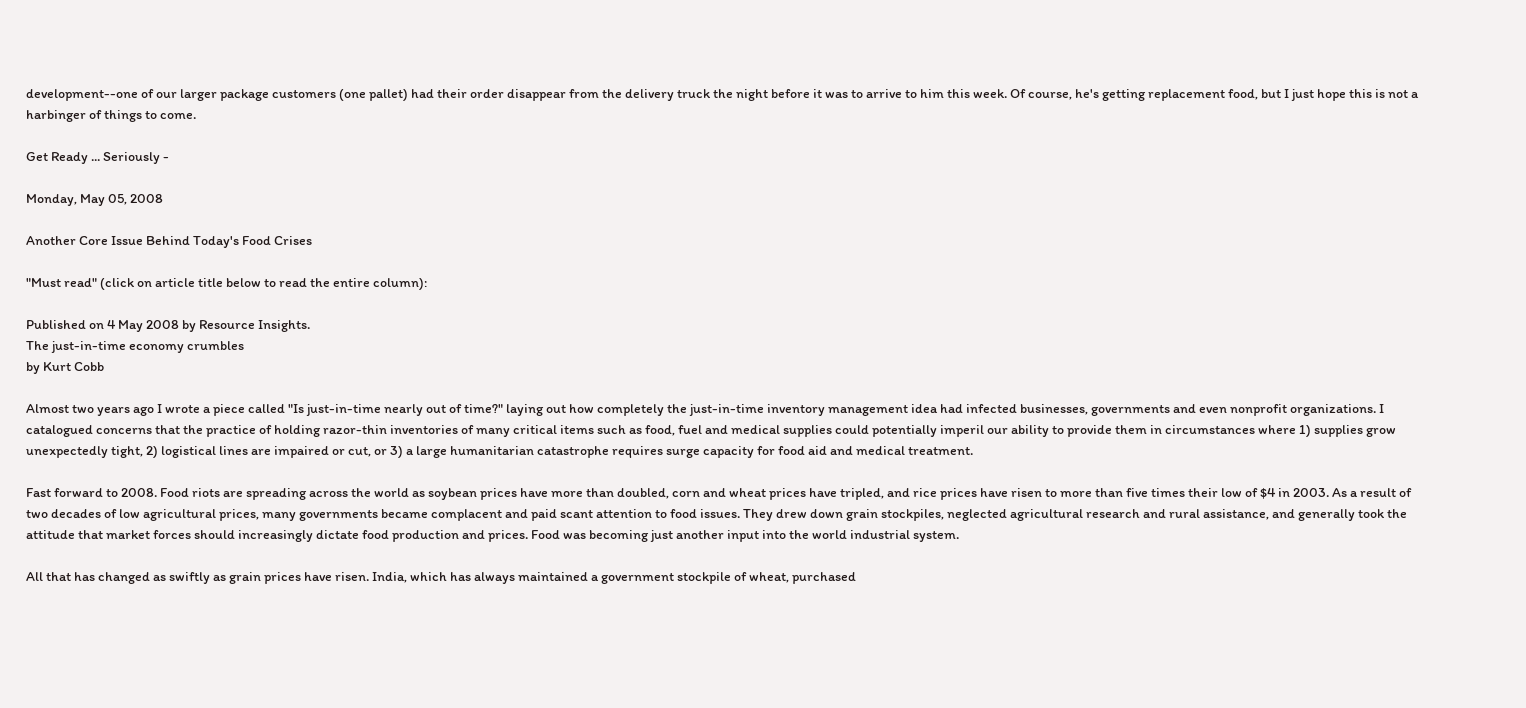development--one of our larger package customers (one pallet) had their order disappear from the delivery truck the night before it was to arrive to him this week. Of course, he's getting replacement food, but I just hope this is not a harbinger of things to come.

Get Ready ... Seriously -

Monday, May 05, 2008

Another Core Issue Behind Today's Food Crises

"Must read" (click on article title below to read the entire column):

Published on 4 May 2008 by Resource Insights.
The just-in-time economy crumbles
by Kurt Cobb

Almost two years ago I wrote a piece called "Is just-in-time nearly out of time?" laying out how completely the just-in-time inventory management idea had infected businesses, governments and even nonprofit organizations. I catalogued concerns that the practice of holding razor-thin inventories of many critical items such as food, fuel and medical supplies could potentially imperil our ability to provide them in circumstances where 1) supplies grow unexpectedly tight, 2) logistical lines are impaired or cut, or 3) a large humanitarian catastrophe requires surge capacity for food aid and medical treatment.

Fast forward to 2008. Food riots are spreading across the world as soybean prices have more than doubled, corn and wheat prices have tripled, and rice prices have risen to more than five times their low of $4 in 2003. As a result of two decades of low agricultural prices, many governments became complacent and paid scant attention to food issues. They drew down grain stockpiles, neglected agricultural research and rural assistance, and generally took the attitude that market forces should increasingly dictate food production and prices. Food was becoming just another input into the world industrial system.

All that has changed as swiftly as grain prices have risen. India, which has always maintained a government stockpile of wheat, purchased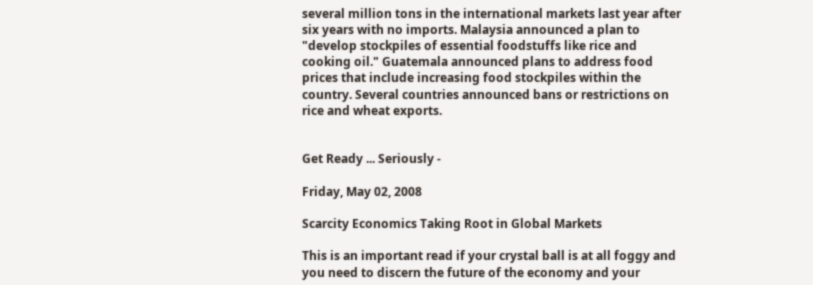several million tons in the international markets last year after six years with no imports. Malaysia announced a plan to "develop stockpiles of essential foodstuffs like rice and cooking oil." Guatemala announced plans to address food prices that include increasing food stockpiles within the country. Several countries announced bans or restrictions on rice and wheat exports.


Get Ready ... Seriously -

Friday, May 02, 2008

Scarcity Economics Taking Root in Global Markets

This is an important read if your crystal ball is at all foggy and you need to discern the future of the economy and your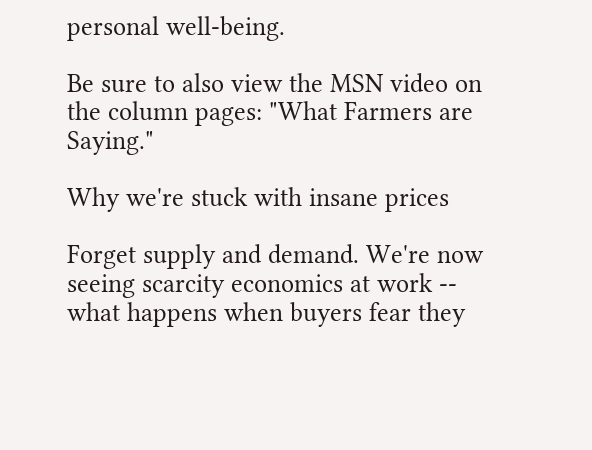personal well-being.

Be sure to also view the MSN video on the column pages: "What Farmers are Saying."

Why we're stuck with insane prices

Forget supply and demand. We're now seeing scarcity economics at work -- what happens when buyers fear they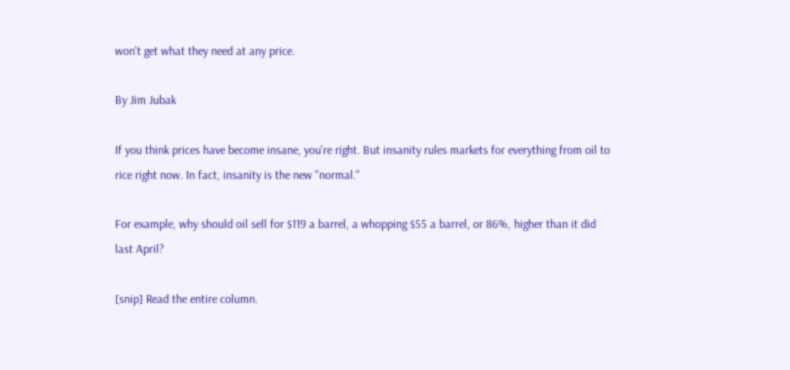won't get what they need at any price.

By Jim Jubak

If you think prices have become insane, you're right. But insanity rules markets for everything from oil to rice right now. In fact, insanity is the new "normal."

For example, why should oil sell for $119 a barrel, a whopping $55 a barrel, or 86%, higher than it did last April?

[snip] Read the entire column.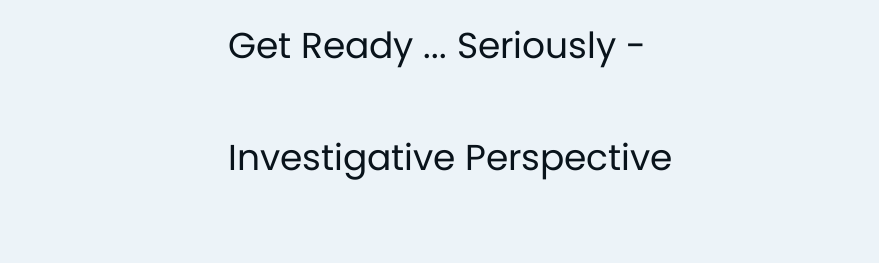Get Ready ... Seriously -

Investigative Perspective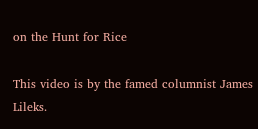on the Hunt for Rice

This video is by the famed columnist James Lileks.